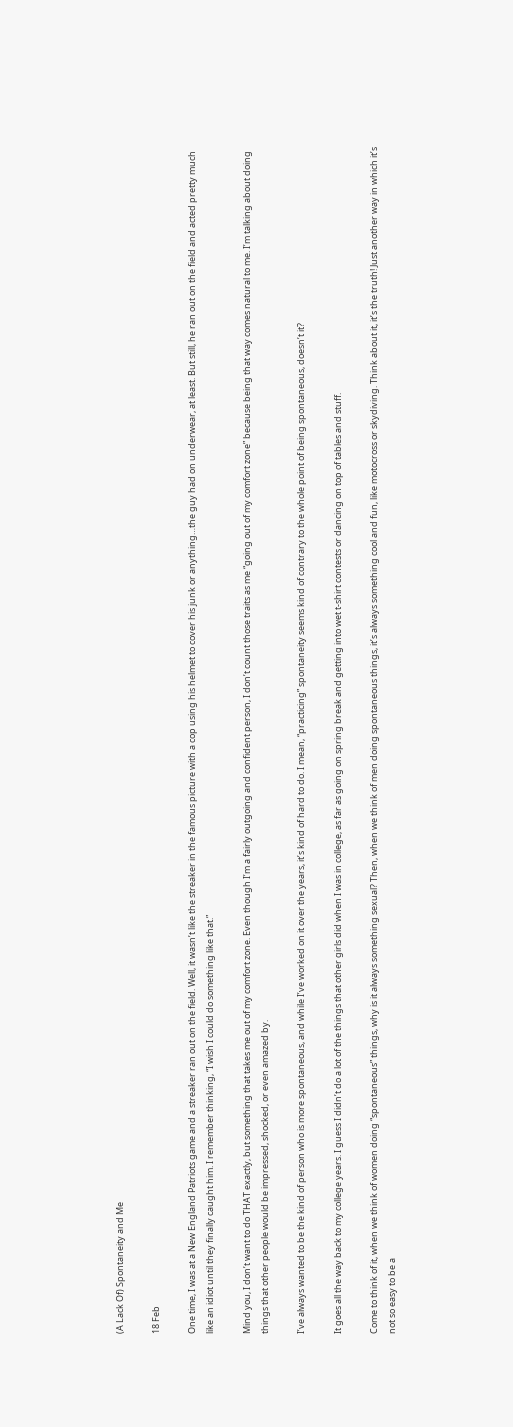(A Lack Of) Spontaneity and Me

18 Feb

One time, I was at a New England Patriots game and a streaker ran out on the field. Well, it wasn’t like the streaker in the famous picture with a cop using his helmet to cover his junk or anything…the guy had on underwear, at least. But still, he ran out on the field and acted pretty much like an idiot until they finally caught him. I remember thinking, “I wish I could do something like that.”

Mind you, I don’t want to do THAT exactly, but something that takes me out of my comfort zone. Even though I’m a fairly outgoing and confident person, I don’t count those traits as me “going out of my comfort zone” because being that way comes natural to me. I’m talking about doing things that other people would be impressed, shocked, or even amazed by.

I’ve always wanted to be the kind of person who is more spontaneous, and while I’ve worked on it over the years, it’s kind of hard to do. I mean, “practicing” spontaneity seems kind of contrary to the whole point of being spontaneous, doesn’t it?

It goes all the way back to my college years. I guess I didn’t do a lot of the things that other girls did when I was in college, as far as going on spring break and getting into wet t-shirt contests or dancing on top of tables and stuff.

Come to think of it, when we think of women doing “spontaneous” things, why is it always something sexual? Then, when we think of men doing spontaneous things, it’s always something cool and fun, like motocross or skydiving. Think about it, it’s the truth! Just another way in which it’s not so easy to be a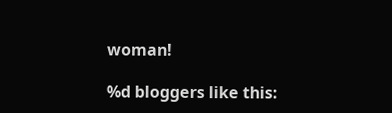woman!

%d bloggers like this: